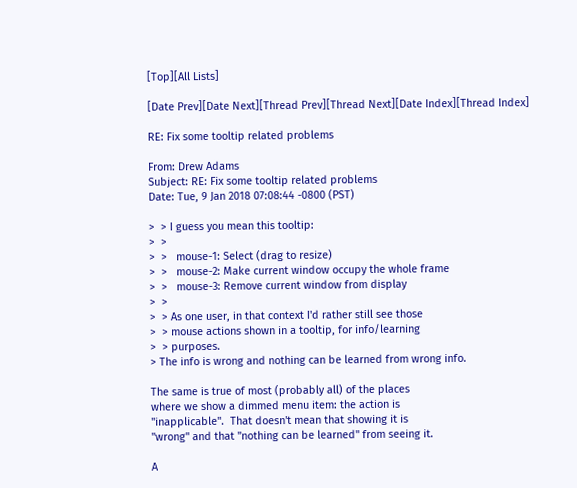[Top][All Lists]

[Date Prev][Date Next][Thread Prev][Thread Next][Date Index][Thread Index]

RE: Fix some tooltip related problems

From: Drew Adams
Subject: RE: Fix some tooltip related problems
Date: Tue, 9 Jan 2018 07:08:44 -0800 (PST)

>  > I guess you mean this tooltip:
>  >
>  >   mouse-1: Select (drag to resize)
>  >   mouse-2: Make current window occupy the whole frame
>  >   mouse-3: Remove current window from display
>  >
>  > As one user, in that context I'd rather still see those
>  > mouse actions shown in a tooltip, for info/learning
>  > purposes.
> The info is wrong and nothing can be learned from wrong info.

The same is true of most (probably all) of the places
where we show a dimmed menu item: the action is
"inapplicable".  That doesn't mean that showing it is
"wrong" and that "nothing can be learned" from seeing it.

A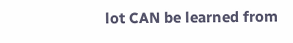lot CAN be learned from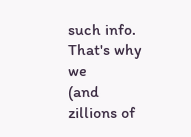such info.  That's why we
(and zillions of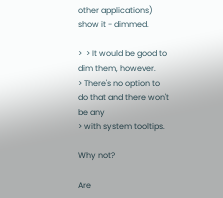other applications) show it - dimmed.

>  > It would be good to dim them, however.
> There's no option to do that and there won't be any
> with system tooltips.

Why not?

Are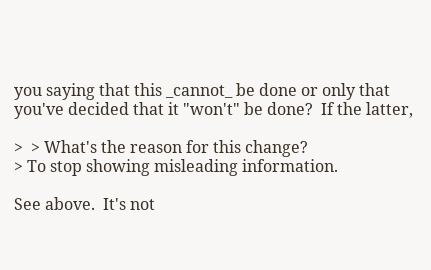you saying that this _cannot_ be done or only that
you've decided that it "won't" be done?  If the latter,

>  > What's the reason for this change?
> To stop showing misleading information.

See above.  It's not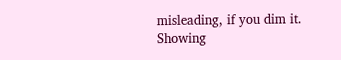misleading, if you dim it.
Showing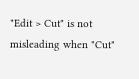"Edit > Cut" is not misleading when "Cut"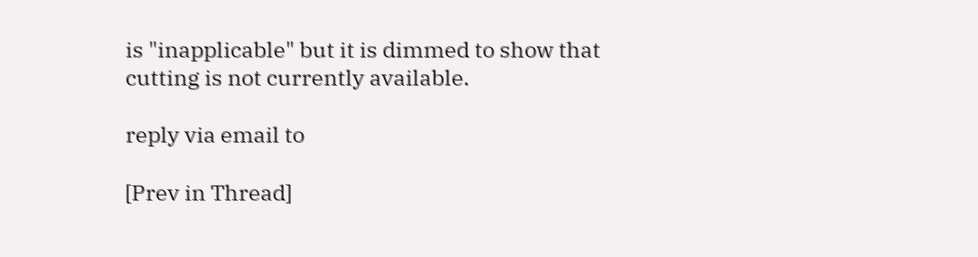is "inapplicable" but it is dimmed to show that
cutting is not currently available.

reply via email to

[Prev in Thread]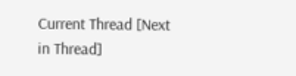Current Thread [Next in Thread]